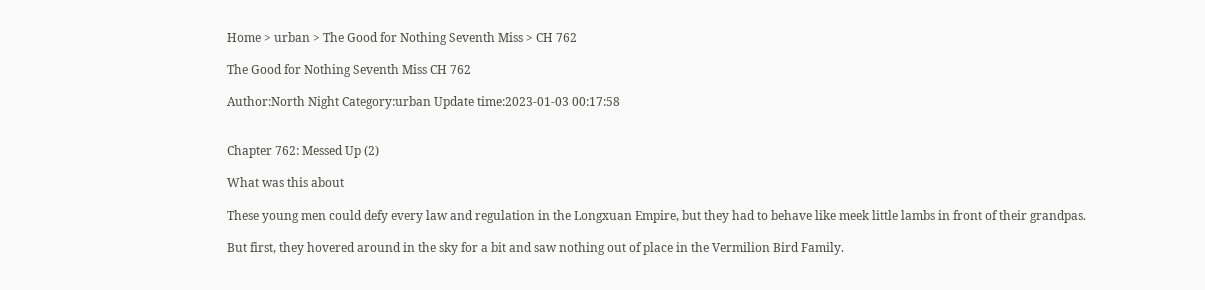Home > urban > The Good for Nothing Seventh Miss > CH 762

The Good for Nothing Seventh Miss CH 762

Author:North Night Category:urban Update time:2023-01-03 00:17:58


Chapter 762: Messed Up (2)

What was this about

These young men could defy every law and regulation in the Longxuan Empire, but they had to behave like meek little lambs in front of their grandpas.

But first, they hovered around in the sky for a bit and saw nothing out of place in the Vermilion Bird Family.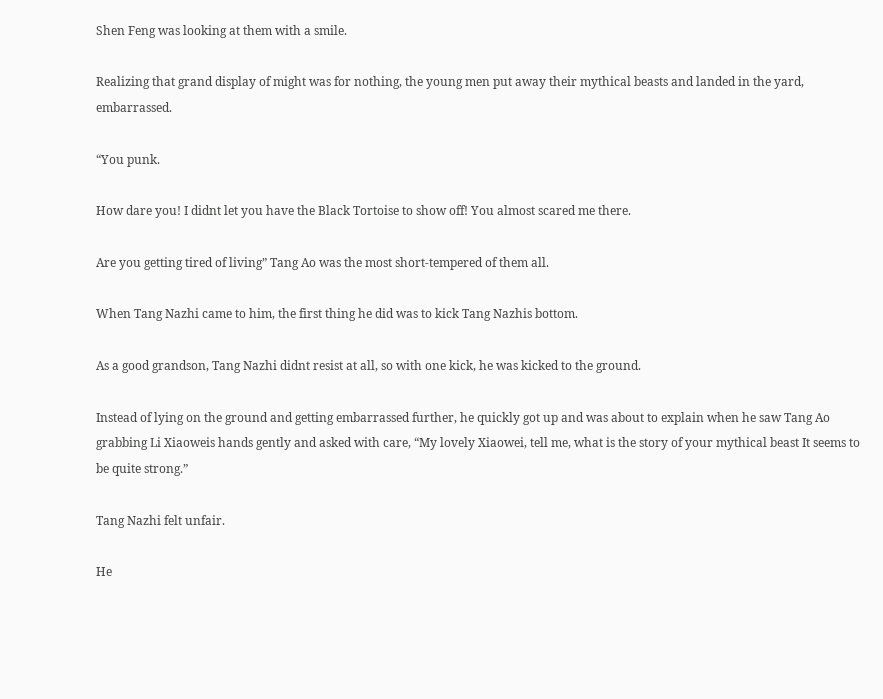Shen Feng was looking at them with a smile.

Realizing that grand display of might was for nothing, the young men put away their mythical beasts and landed in the yard, embarrassed.

“You punk.

How dare you! I didnt let you have the Black Tortoise to show off! You almost scared me there.

Are you getting tired of living” Tang Ao was the most short-tempered of them all.

When Tang Nazhi came to him, the first thing he did was to kick Tang Nazhis bottom.

As a good grandson, Tang Nazhi didnt resist at all, so with one kick, he was kicked to the ground.

Instead of lying on the ground and getting embarrassed further, he quickly got up and was about to explain when he saw Tang Ao grabbing Li Xiaoweis hands gently and asked with care, “My lovely Xiaowei, tell me, what is the story of your mythical beast It seems to be quite strong.”

Tang Nazhi felt unfair.

He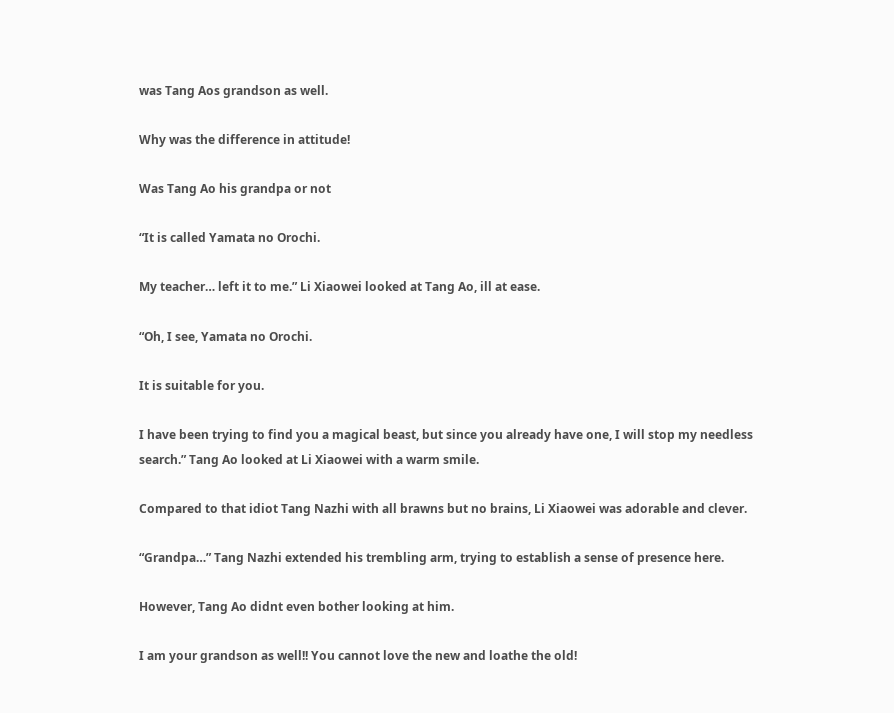was Tang Aos grandson as well.

Why was the difference in attitude!

Was Tang Ao his grandpa or not

“It is called Yamata no Orochi.

My teacher… left it to me.” Li Xiaowei looked at Tang Ao, ill at ease.

“Oh, I see, Yamata no Orochi.

It is suitable for you.

I have been trying to find you a magical beast, but since you already have one, I will stop my needless search.” Tang Ao looked at Li Xiaowei with a warm smile.

Compared to that idiot Tang Nazhi with all brawns but no brains, Li Xiaowei was adorable and clever.

“Grandpa…” Tang Nazhi extended his trembling arm, trying to establish a sense of presence here.

However, Tang Ao didnt even bother looking at him.

I am your grandson as well!! You cannot love the new and loathe the old!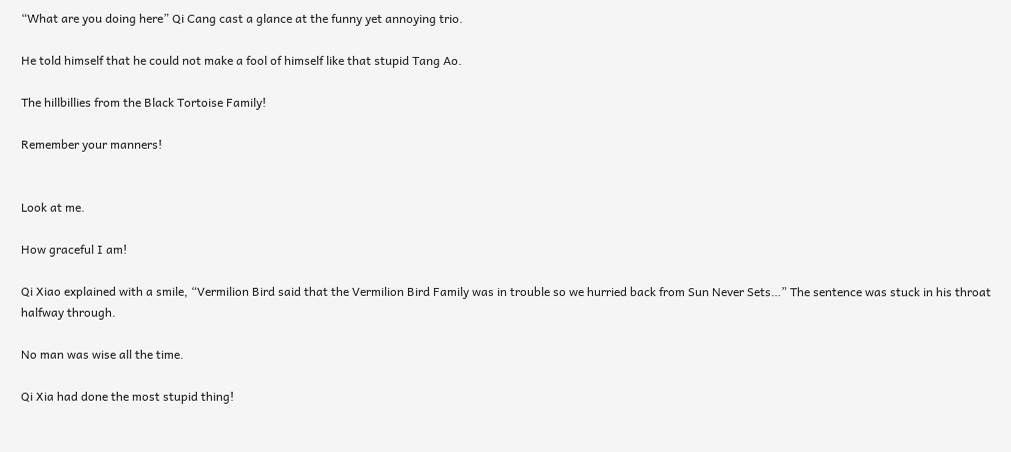“What are you doing here” Qi Cang cast a glance at the funny yet annoying trio.

He told himself that he could not make a fool of himself like that stupid Tang Ao.

The hillbillies from the Black Tortoise Family!

Remember your manners!


Look at me.

How graceful I am!

Qi Xiao explained with a smile, “Vermilion Bird said that the Vermilion Bird Family was in trouble so we hurried back from Sun Never Sets…” The sentence was stuck in his throat halfway through.

No man was wise all the time.

Qi Xia had done the most stupid thing!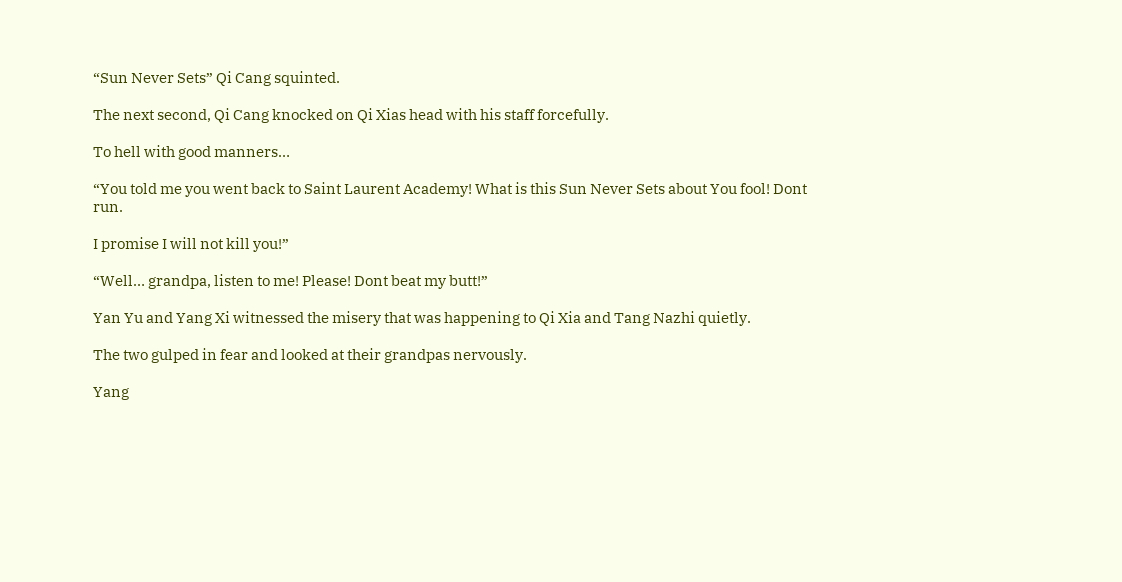“Sun Never Sets” Qi Cang squinted.

The next second, Qi Cang knocked on Qi Xias head with his staff forcefully.

To hell with good manners…

“You told me you went back to Saint Laurent Academy! What is this Sun Never Sets about You fool! Dont run.

I promise I will not kill you!”

“Well… grandpa, listen to me! Please! Dont beat my butt!”

Yan Yu and Yang Xi witnessed the misery that was happening to Qi Xia and Tang Nazhi quietly.

The two gulped in fear and looked at their grandpas nervously.

Yang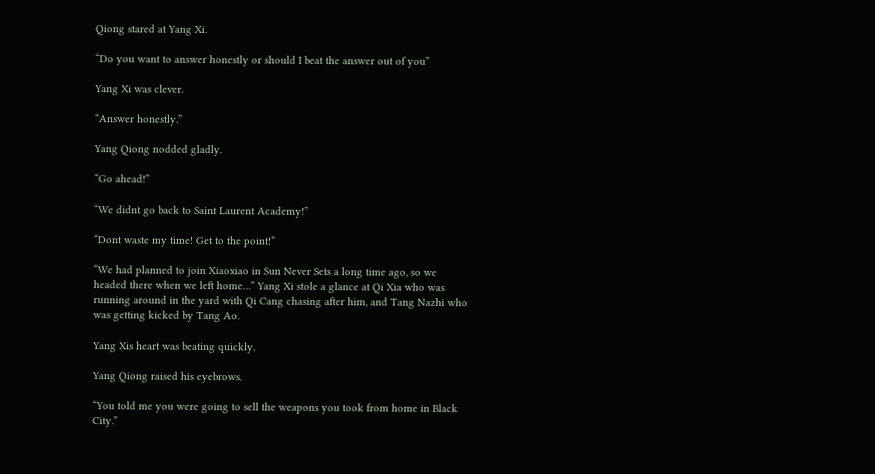Qiong stared at Yang Xi.

“Do you want to answer honestly or should I beat the answer out of you”

Yang Xi was clever.

“Answer honestly.”

Yang Qiong nodded gladly.

“Go ahead!”

“We didnt go back to Saint Laurent Academy!”

“Dont waste my time! Get to the point!”

“We had planned to join Xiaoxiao in Sun Never Sets a long time ago, so we headed there when we left home…” Yang Xi stole a glance at Qi Xia who was running around in the yard with Qi Cang chasing after him, and Tang Nazhi who was getting kicked by Tang Ao.

Yang Xis heart was beating quickly.

Yang Qiong raised his eyebrows.

“You told me you were going to sell the weapons you took from home in Black City.”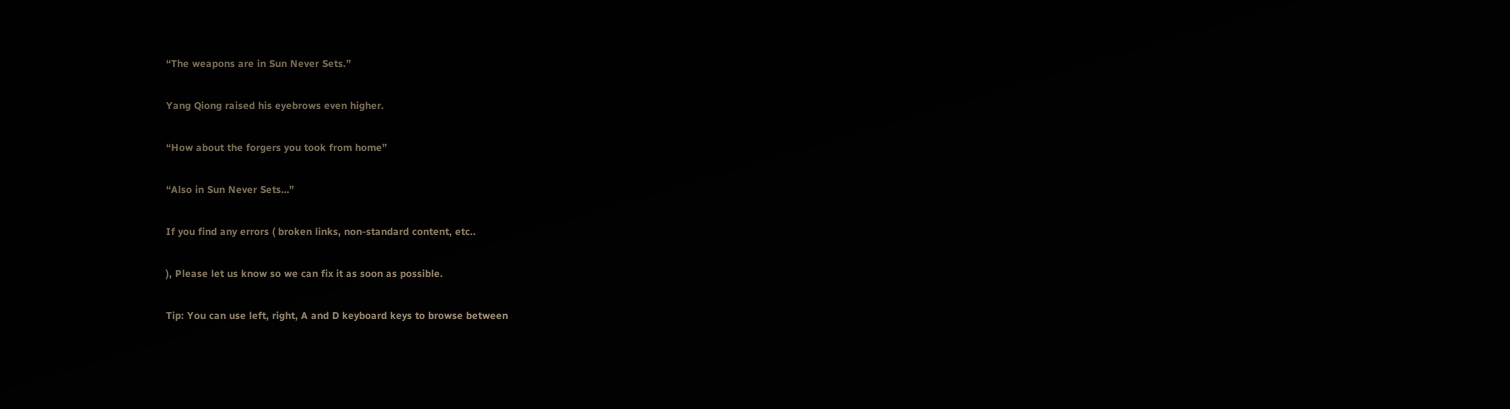“The weapons are in Sun Never Sets.”

Yang Qiong raised his eyebrows even higher.

“How about the forgers you took from home”

“Also in Sun Never Sets…”

If you find any errors ( broken links, non-standard content, etc..

), Please let us know so we can fix it as soon as possible.

Tip: You can use left, right, A and D keyboard keys to browse between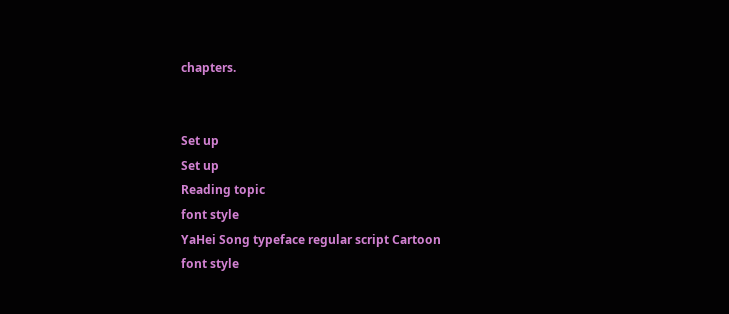chapters.


Set up
Set up
Reading topic
font style
YaHei Song typeface regular script Cartoon
font style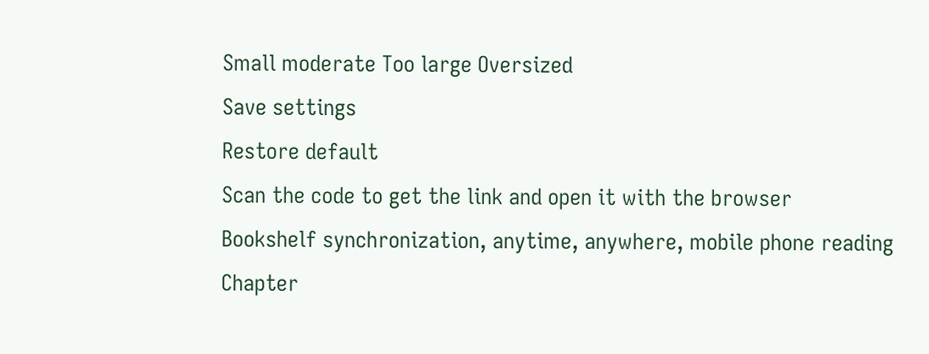Small moderate Too large Oversized
Save settings
Restore default
Scan the code to get the link and open it with the browser
Bookshelf synchronization, anytime, anywhere, mobile phone reading
Chapter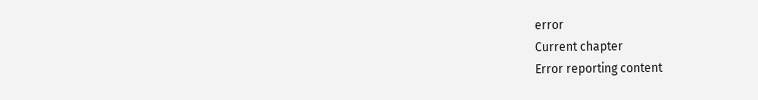error
Current chapter
Error reporting content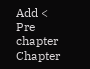Add < Pre chapter Chapter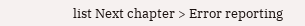list Next chapter > Error reporting